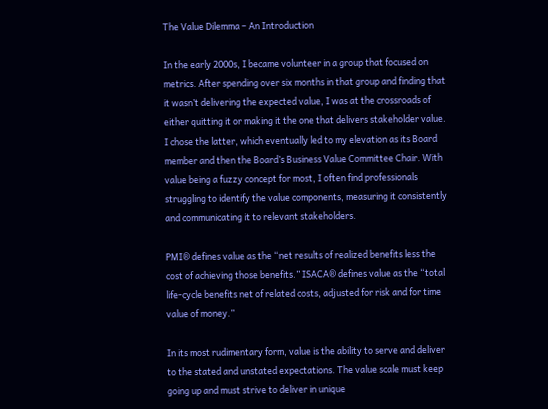The Value Dilemma – An Introduction

In the early 2000s, I became volunteer in a group that focused on metrics. After spending over six months in that group and finding that it wasn’t delivering the expected value, I was at the crossroads of either quitting it or making it the one that delivers stakeholder value. I chose the latter, which eventually led to my elevation as its Board member and then the Board’s Business Value Committee Chair. With value being a fuzzy concept for most, I often find professionals struggling to identify the value components, measuring it consistently and communicating it to relevant stakeholders.

PMI® defines value as the “net results of realized benefits less the cost of achieving those benefits.” ISACA® defines value as the “total life-cycle benefits net of related costs, adjusted for risk and for time value of money.”

In its most rudimentary form, value is the ability to serve and deliver to the stated and unstated expectations. The value scale must keep going up and must strive to deliver in unique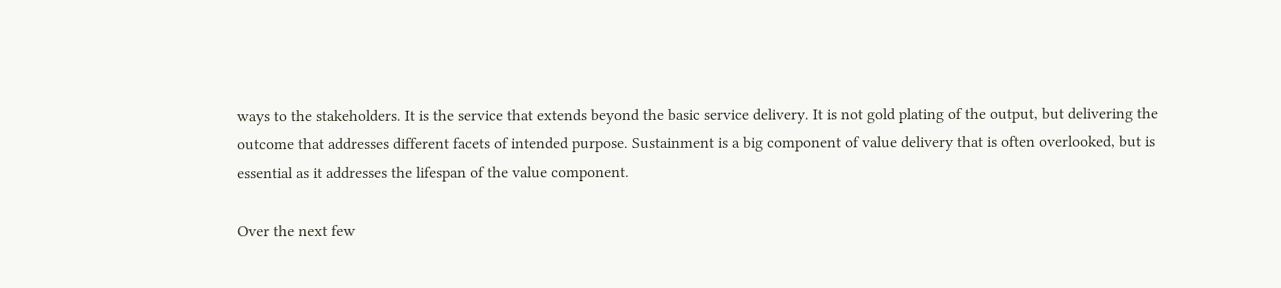ways to the stakeholders. It is the service that extends beyond the basic service delivery. It is not gold plating of the output, but delivering the outcome that addresses different facets of intended purpose. Sustainment is a big component of value delivery that is often overlooked, but is essential as it addresses the lifespan of the value component.

Over the next few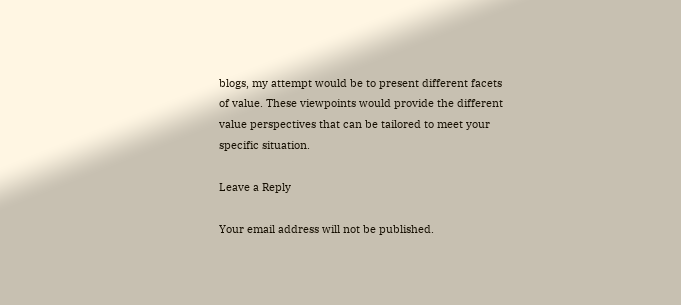blogs, my attempt would be to present different facets of value. These viewpoints would provide the different value perspectives that can be tailored to meet your specific situation.

Leave a Reply

Your email address will not be published.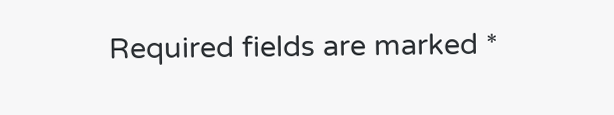Required fields are marked *